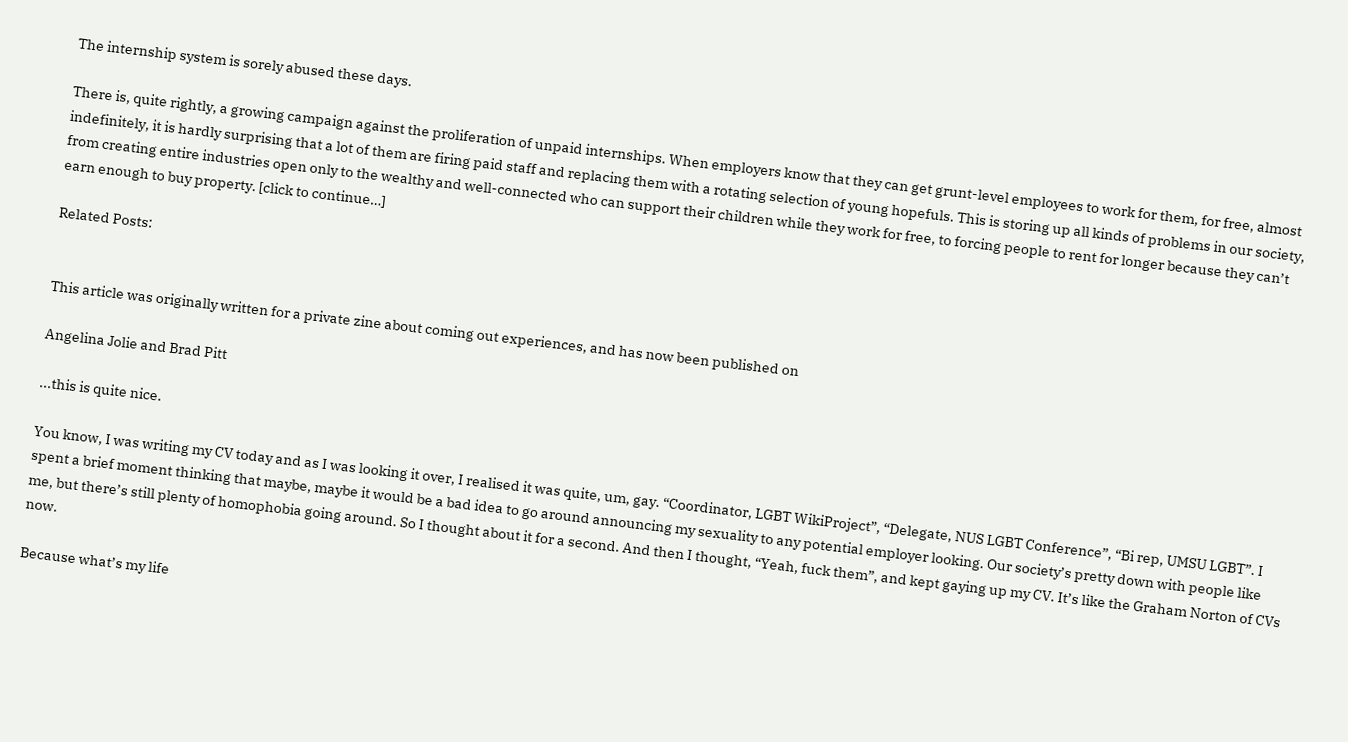The internship system is sorely abused these days.

There is, quite rightly, a growing campaign against the proliferation of unpaid internships. When employers know that they can get grunt-level employees to work for them, for free, almost indefinitely, it is hardly surprising that a lot of them are firing paid staff and replacing them with a rotating selection of young hopefuls. This is storing up all kinds of problems in our society, from creating entire industries open only to the wealthy and well-connected who can support their children while they work for free, to forcing people to rent for longer because they can’t earn enough to buy property. [click to continue…]

Related Posts:


This article was originally written for a private zine about coming out experiences, and has now been published on

Angelina Jolie and Brad Pitt

...this is quite nice.

You know, I was writing my CV today and as I was looking it over, I realised it was quite, um, gay. “Coordinator, LGBT WikiProject”, “Delegate, NUS LGBT Conference”, “Bi rep, UMSU LGBT”. I spent a brief moment thinking that maybe, maybe it would be a bad idea to go around announcing my sexuality to any potential employer looking. Our society’s pretty down with people like me, but there’s still plenty of homophobia going around. So I thought about it for a second. And then I thought, “Yeah, fuck them”, and kept gaying up my CV. It’s like the Graham Norton of CVs now.

Because what’s my life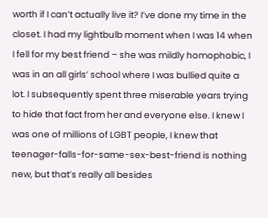worth if I can’t actually live it? I’ve done my time in the closet. I had my lightbulb moment when I was 14 when I fell for my best friend – she was mildly homophobic, I was in an all girls’ school where I was bullied quite a lot. I subsequently spent three miserable years trying to hide that fact from her and everyone else. I knew I was one of millions of LGBT people, I knew that teenager-falls-for-same-sex-best-friend is nothing new, but that’s really all besides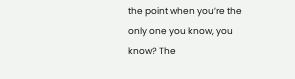the point when you’re the only one you know, you know? The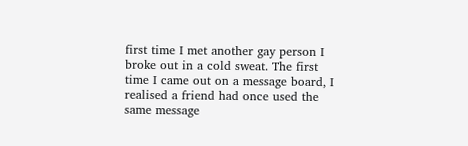first time I met another gay person I broke out in a cold sweat. The first time I came out on a message board, I realised a friend had once used the same message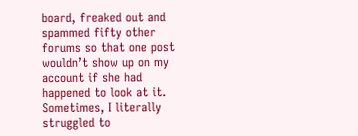board, freaked out and spammed fifty other forums so that one post wouldn’t show up on my account if she had happened to look at it. Sometimes, I literally struggled to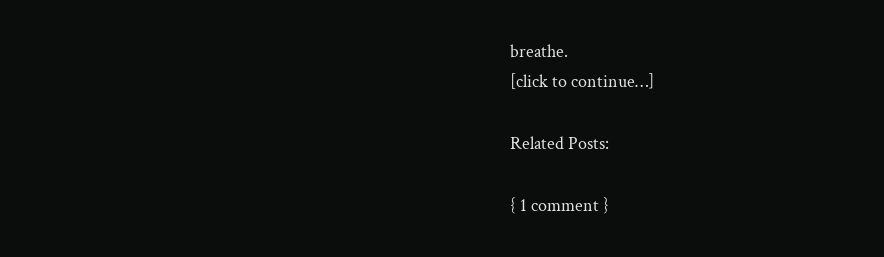breathe.
[click to continue…]

Related Posts:

{ 1 comment }